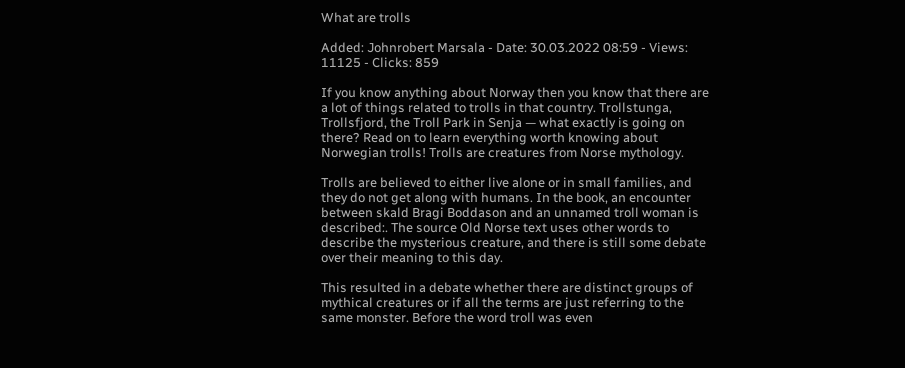What are trolls

Added: Johnrobert Marsala - Date: 30.03.2022 08:59 - Views: 11125 - Clicks: 859

If you know anything about Norway then you know that there are a lot of things related to trolls in that country. Trollstunga, Trollsfjord, the Troll Park in Senja — what exactly is going on there? Read on to learn everything worth knowing about Norwegian trolls! Trolls are creatures from Norse mythology.

Trolls are believed to either live alone or in small families, and they do not get along with humans. In the book, an encounter between skald Bragi Boddason and an unnamed troll woman is described:. The source Old Norse text uses other words to describe the mysterious creature, and there is still some debate over their meaning to this day.

This resulted in a debate whether there are distinct groups of mythical creatures or if all the terms are just referring to the same monster. Before the word troll was even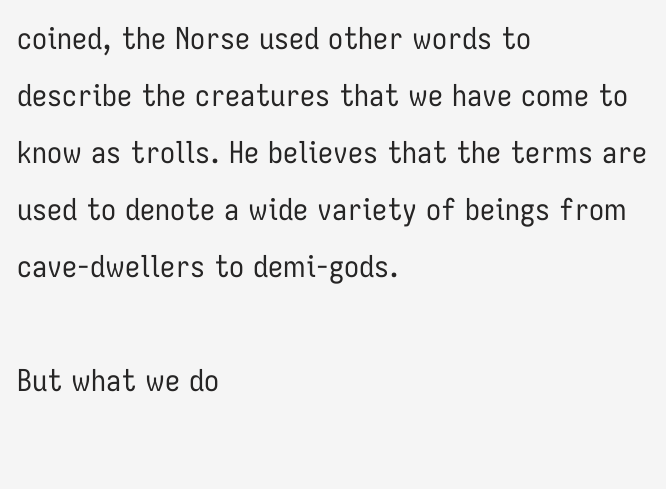coined, the Norse used other words to describe the creatures that we have come to know as trolls. He believes that the terms are used to denote a wide variety of beings from cave-dwellers to demi-gods.

But what we do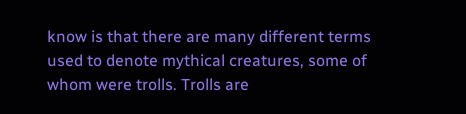know is that there are many different terms used to denote mythical creatures, some of whom were trolls. Trolls are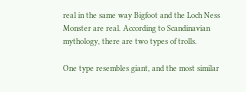real in the same way Bigfoot and the Loch Ness Monster are real. According to Scandinavian mythology, there are two types of trolls.

One type resembles giant, and the most similar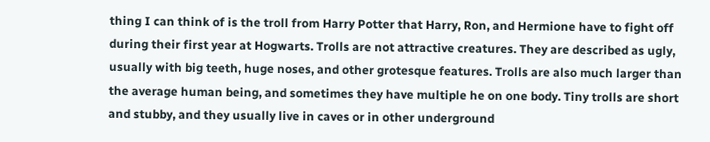thing I can think of is the troll from Harry Potter that Harry, Ron, and Hermione have to fight off during their first year at Hogwarts. Trolls are not attractive creatures. They are described as ugly, usually with big teeth, huge noses, and other grotesque features. Trolls are also much larger than the average human being, and sometimes they have multiple he on one body. Tiny trolls are short and stubby, and they usually live in caves or in other underground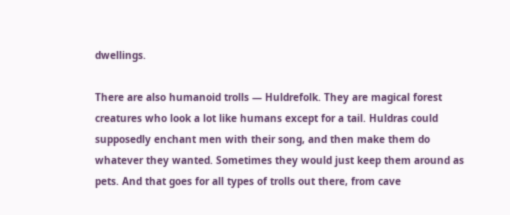dwellings.

There are also humanoid trolls — Huldrefolk. They are magical forest creatures who look a lot like humans except for a tail. Huldras could supposedly enchant men with their song, and then make them do whatever they wanted. Sometimes they would just keep them around as pets. And that goes for all types of trolls out there, from cave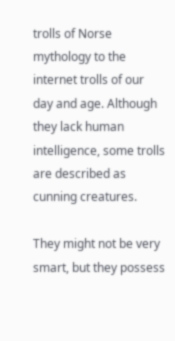trolls of Norse mythology to the internet trolls of our day and age. Although they lack human intelligence, some trolls are described as cunning creatures.

They might not be very smart, but they possess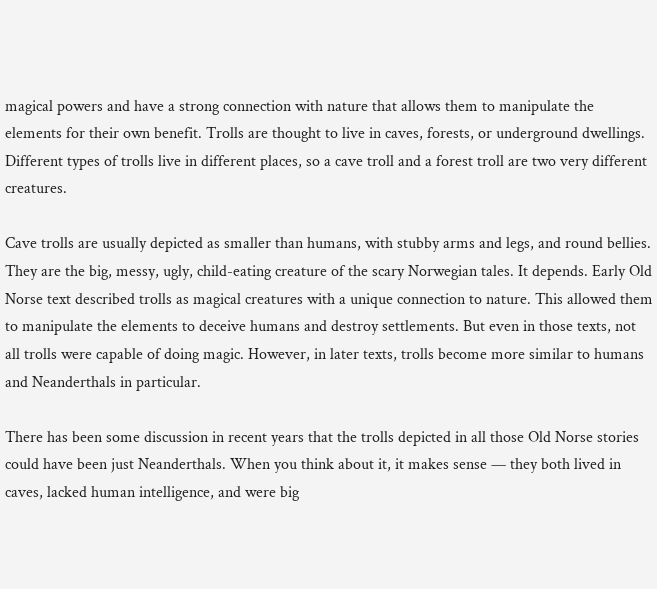magical powers and have a strong connection with nature that allows them to manipulate the elements for their own benefit. Trolls are thought to live in caves, forests, or underground dwellings. Different types of trolls live in different places, so a cave troll and a forest troll are two very different creatures.

Cave trolls are usually depicted as smaller than humans, with stubby arms and legs, and round bellies. They are the big, messy, ugly, child-eating creature of the scary Norwegian tales. It depends. Early Old Norse text described trolls as magical creatures with a unique connection to nature. This allowed them to manipulate the elements to deceive humans and destroy settlements. But even in those texts, not all trolls were capable of doing magic. However, in later texts, trolls become more similar to humans and Neanderthals in particular.

There has been some discussion in recent years that the trolls depicted in all those Old Norse stories could have been just Neanderthals. When you think about it, it makes sense — they both lived in caves, lacked human intelligence, and were big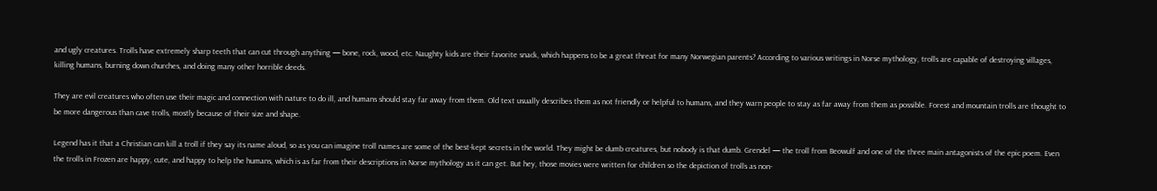and ugly creatures. Trolls have extremely sharp teeth that can cut through anything — bone, rock, wood, etc. Naughty kids are their favorite snack, which happens to be a great threat for many Norwegian parents? According to various writings in Norse mythology, trolls are capable of destroying villages, killing humans, burning down churches, and doing many other horrible deeds.

They are evil creatures who often use their magic and connection with nature to do ill, and humans should stay far away from them. Old text usually describes them as not friendly or helpful to humans, and they warn people to stay as far away from them as possible. Forest and mountain trolls are thought to be more dangerous than cave trolls, mostly because of their size and shape.

Legend has it that a Christian can kill a troll if they say its name aloud, so as you can imagine troll names are some of the best-kept secrets in the world. They might be dumb creatures, but nobody is that dumb. Grendel — the troll from Beowulf and one of the three main antagonists of the epic poem. Even the trolls in Frozen are happy, cute, and happy to help the humans, which is as far from their descriptions in Norse mythology as it can get. But hey, those movies were written for children so the depiction of trolls as non-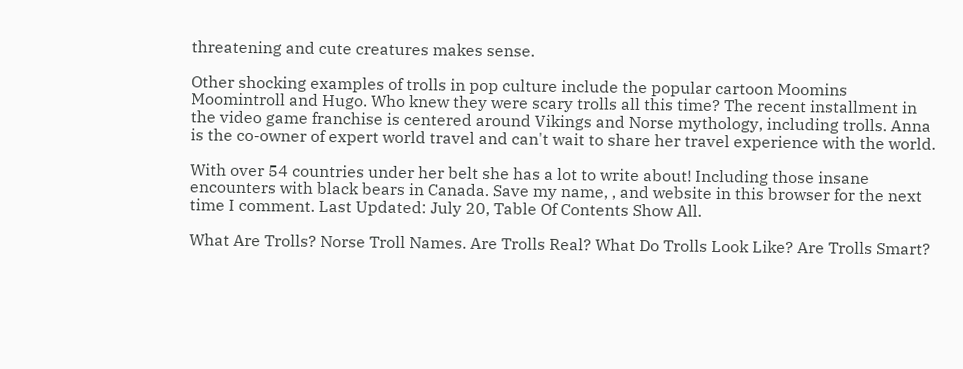threatening and cute creatures makes sense.

Other shocking examples of trolls in pop culture include the popular cartoon Moomins Moomintroll and Hugo. Who knew they were scary trolls all this time? The recent installment in the video game franchise is centered around Vikings and Norse mythology, including trolls. Anna is the co-owner of expert world travel and can't wait to share her travel experience with the world.

With over 54 countries under her belt she has a lot to write about! Including those insane encounters with black bears in Canada. Save my name, , and website in this browser for the next time I comment. Last Updated: July 20, Table Of Contents Show All.

What Are Trolls? Norse Troll Names. Are Trolls Real? What Do Trolls Look Like? Are Trolls Smart?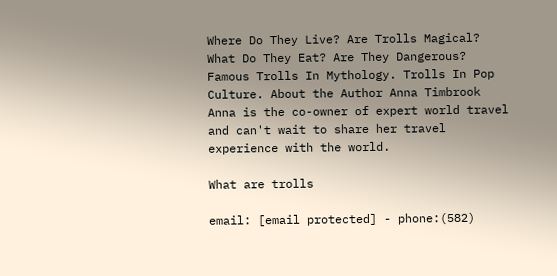Where Do They Live? Are Trolls Magical? What Do They Eat? Are They Dangerous? Famous Trolls In Mythology. Trolls In Pop Culture. About the Author Anna Timbrook Anna is the co-owner of expert world travel and can't wait to share her travel experience with the world.

What are trolls

email: [email protected] - phone:(582)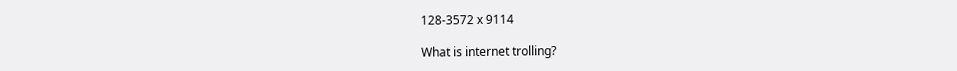128-3572 x 9114

What is internet trolling?